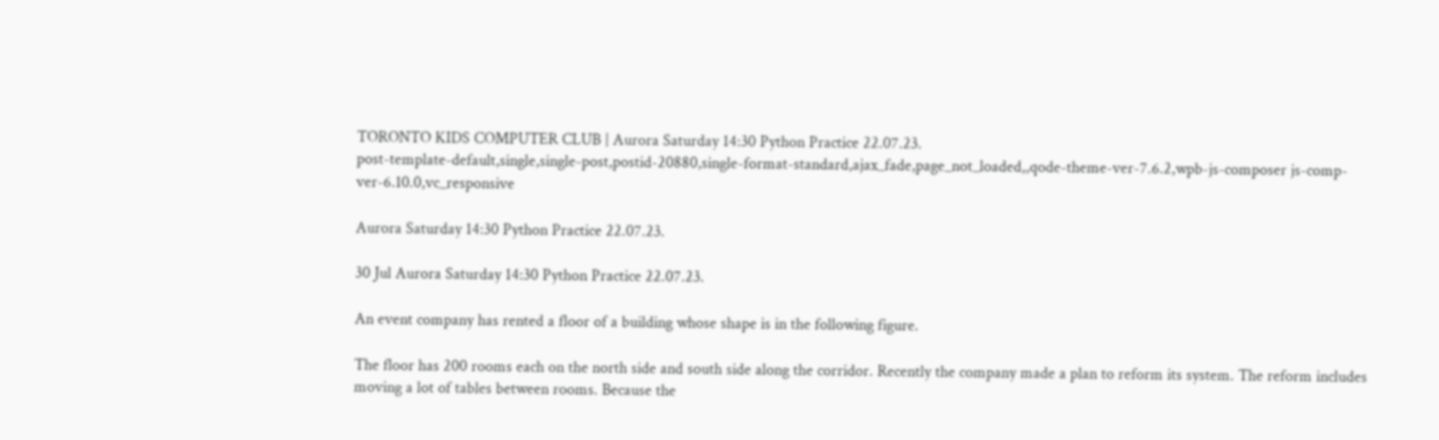TORONTO KIDS COMPUTER CLUB | Aurora Saturday 14:30 Python Practice 22.07.23.
post-template-default,single,single-post,postid-20880,single-format-standard,ajax_fade,page_not_loaded,,qode-theme-ver-7.6.2,wpb-js-composer js-comp-ver-6.10.0,vc_responsive

Aurora Saturday 14:30 Python Practice 22.07.23.

30 Jul Aurora Saturday 14:30 Python Practice 22.07.23.

An event company has rented a floor of a building whose shape is in the following figure.

The floor has 200 rooms each on the north side and south side along the corridor. Recently the company made a plan to reform its system. The reform includes moving a lot of tables between rooms. Because the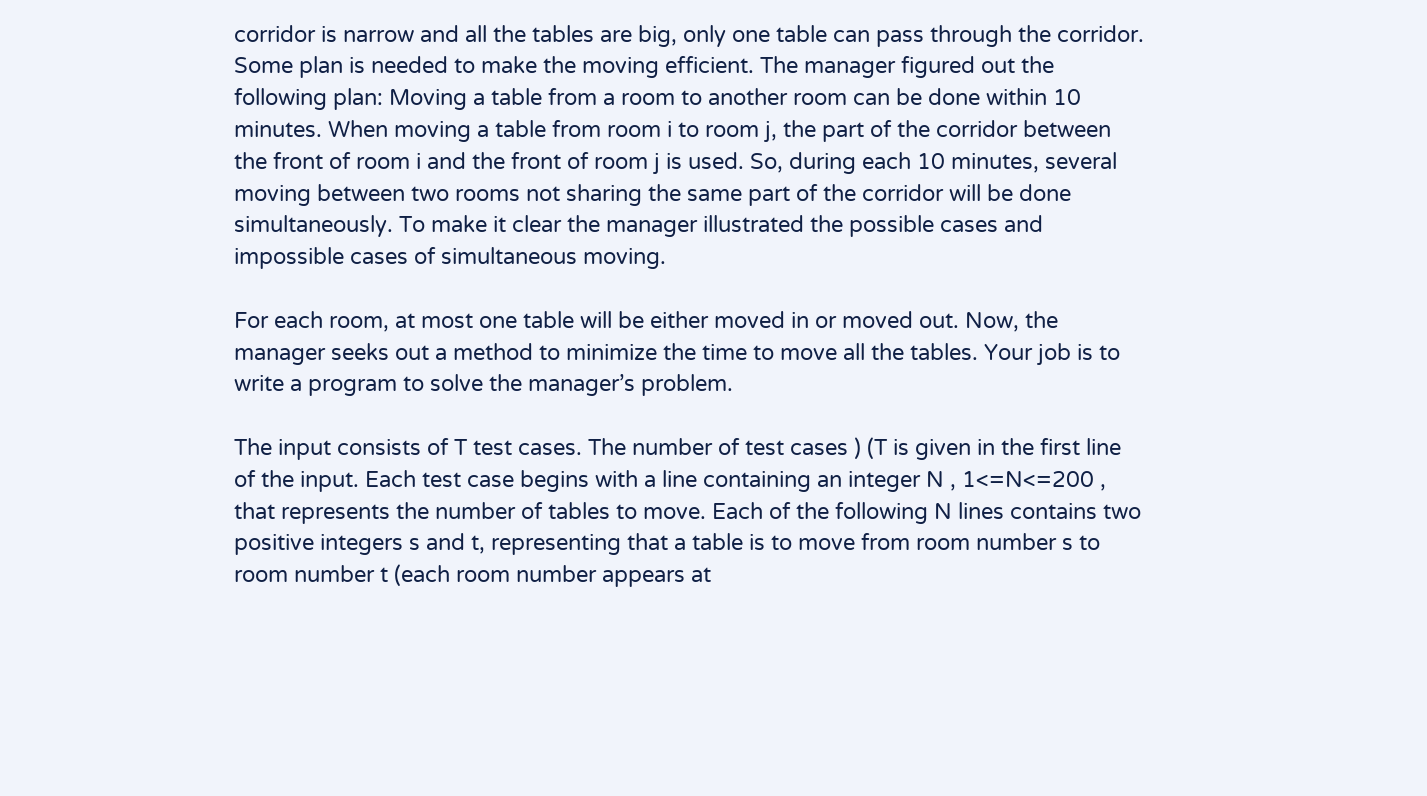corridor is narrow and all the tables are big, only one table can pass through the corridor. Some plan is needed to make the moving efficient. The manager figured out the following plan: Moving a table from a room to another room can be done within 10 minutes. When moving a table from room i to room j, the part of the corridor between the front of room i and the front of room j is used. So, during each 10 minutes, several moving between two rooms not sharing the same part of the corridor will be done simultaneously. To make it clear the manager illustrated the possible cases and impossible cases of simultaneous moving.

For each room, at most one table will be either moved in or moved out. Now, the manager seeks out a method to minimize the time to move all the tables. Your job is to write a program to solve the manager’s problem.

The input consists of T test cases. The number of test cases ) (T is given in the first line of the input. Each test case begins with a line containing an integer N , 1<=N<=200 , that represents the number of tables to move. Each of the following N lines contains two positive integers s and t, representing that a table is to move from room number s to room number t (each room number appears at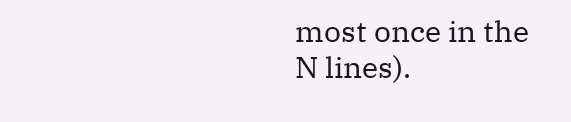most once in the N lines).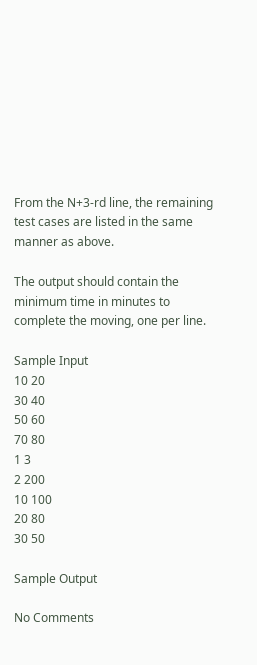From the N+3-rd line, the remaining test cases are listed in the same manner as above.

The output should contain the minimum time in minutes to complete the moving, one per line.

Sample Input
10 20
30 40
50 60
70 80
1 3
2 200
10 100
20 80
30 50

Sample Output

No Comments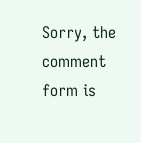Sorry, the comment form is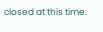closed at this time.